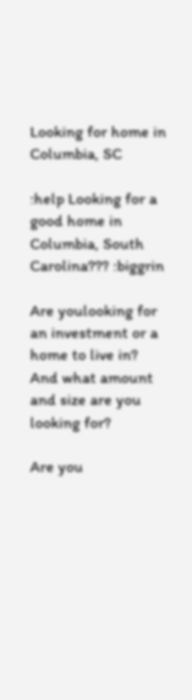Looking for home in Columbia, SC

:help Looking for a good home in Columbia, South Carolina??? :biggrin

Are youlooking for an investment or a home to live in? And what amount and size are you looking for?

Are you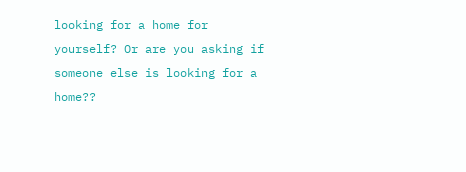looking for a home for yourself? Or are you asking if someone else is looking for a home??